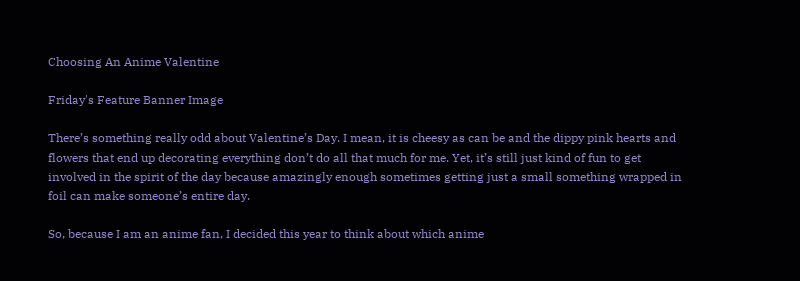Choosing An Anime Valentine

Friday's Feature Banner Image

There’s something really odd about Valentine’s Day. I mean, it is cheesy as can be and the dippy pink hearts and flowers that end up decorating everything don’t do all that much for me. Yet, it’s still just kind of fun to get involved in the spirit of the day because amazingly enough sometimes getting just a small something wrapped in foil can make someone’s entire day.

So, because I am an anime fan, I decided this year to think about which anime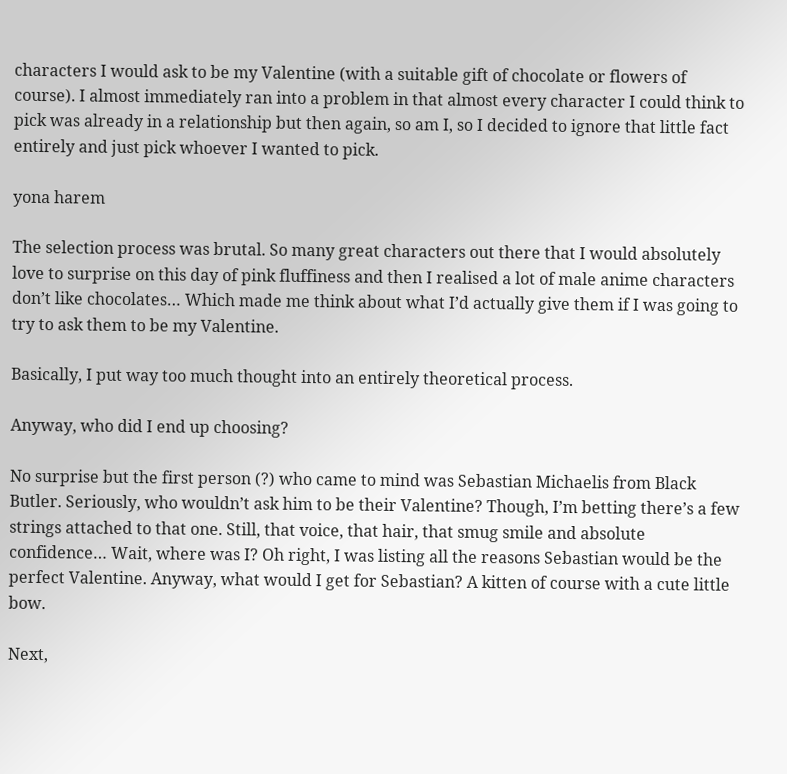characters I would ask to be my Valentine (with a suitable gift of chocolate or flowers of course). I almost immediately ran into a problem in that almost every character I could think to pick was already in a relationship but then again, so am I, so I decided to ignore that little fact entirely and just pick whoever I wanted to pick.

yona harem

The selection process was brutal. So many great characters out there that I would absolutely love to surprise on this day of pink fluffiness and then I realised a lot of male anime characters don’t like chocolates… Which made me think about what I’d actually give them if I was going to try to ask them to be my Valentine.

Basically, I put way too much thought into an entirely theoretical process.

Anyway, who did I end up choosing?

No surprise but the first person (?) who came to mind was Sebastian Michaelis from Black Butler. Seriously, who wouldn’t ask him to be their Valentine? Though, I’m betting there’s a few strings attached to that one. Still, that voice, that hair, that smug smile and absolute confidence… Wait, where was I? Oh right, I was listing all the reasons Sebastian would be the perfect Valentine. Anyway, what would I get for Sebastian? A kitten of course with a cute little bow.

Next,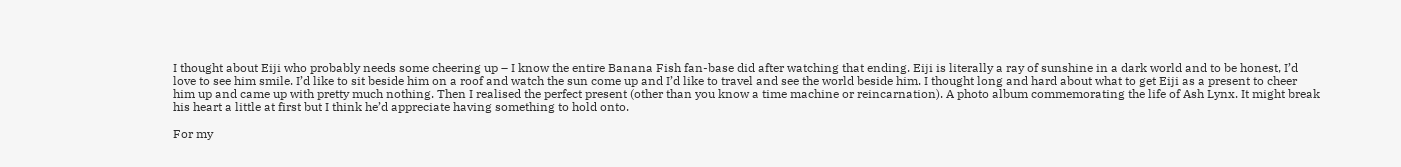I thought about Eiji who probably needs some cheering up – I know the entire Banana Fish fan-base did after watching that ending. Eiji is literally a ray of sunshine in a dark world and to be honest, I’d love to see him smile. I’d like to sit beside him on a roof and watch the sun come up and I’d like to travel and see the world beside him. I thought long and hard about what to get Eiji as a present to cheer him up and came up with pretty much nothing. Then I realised the perfect present (other than you know a time machine or reincarnation). A photo album commemorating the life of Ash Lynx. It might break his heart a little at first but I think he’d appreciate having something to hold onto.

For my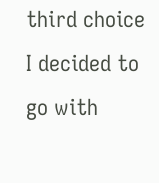third choice I decided to go with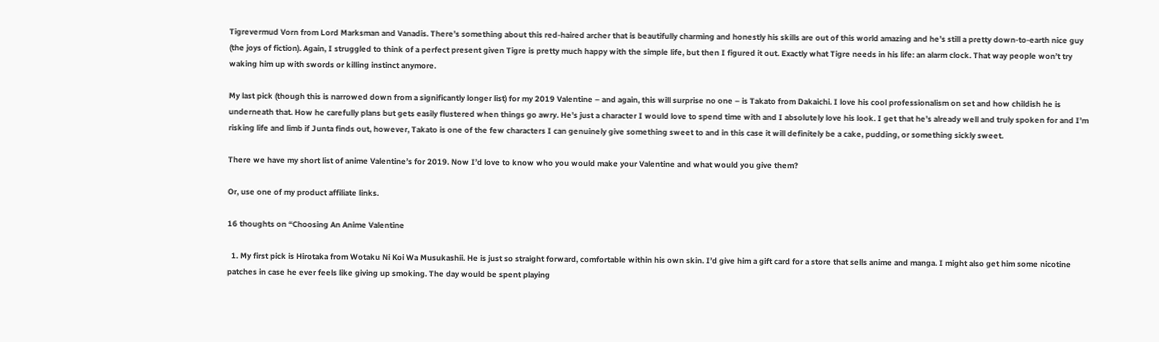Tigrevermud Vorn from Lord Marksman and Vanadis. There’s something about this red-haired archer that is beautifully charming and honestly his skills are out of this world amazing and he’s still a pretty down-to-earth nice guy (the joys of fiction). Again, I struggled to think of a perfect present given Tigre is pretty much happy with the simple life, but then I figured it out. Exactly what Tigre needs in his life: an alarm clock. That way people won’t try waking him up with swords or killing instinct anymore.

My last pick (though this is narrowed down from a significantly longer list) for my 2019 Valentine – and again, this will surprise no one – is Takato from Dakaichi. I love his cool professionalism on set and how childish he is underneath that. How he carefully plans but gets easily flustered when things go awry. He’s just a character I would love to spend time with and I absolutely love his look. I get that he’s already well and truly spoken for and I’m risking life and limb if Junta finds out, however, Takato is one of the few characters I can genuinely give something sweet to and in this case it will definitely be a cake, pudding, or something sickly sweet.

There we have my short list of anime Valentine’s for 2019. Now I’d love to know who you would make your Valentine and what would you give them?

Or, use one of my product affiliate links.

16 thoughts on “Choosing An Anime Valentine

  1. My first pick is Hirotaka from Wotaku Ni Koi Wa Musukashii. He is just so straight forward, comfortable within his own skin. I’d give him a gift card for a store that sells anime and manga. I might also get him some nicotine patches in case he ever feels like giving up smoking. The day would be spent playing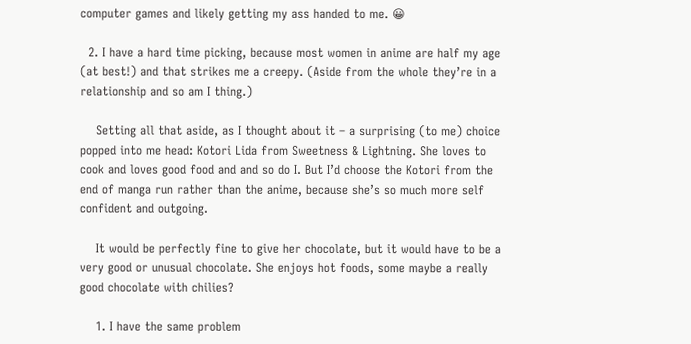computer games and likely getting my ass handed to me. 😀

  2. I have a hard time picking, because most women in anime are half my age (at best!) and that strikes me a creepy. (Aside from the whole they’re in a relationship and so am I thing.)

    Setting all that aside, as I thought about it – a surprising (to me) choice popped into me head: Kotori Lida from Sweetness & Lightning. She loves to cook and loves good food and and so do I. But I’d choose the Kotori from the end of manga run rather than the anime, because she’s so much more self confident and outgoing.

    It would be perfectly fine to give her chocolate, but it would have to be a very good or unusual chocolate. She enjoys hot foods, some maybe a really good chocolate with chilies?

    1. I have the same problem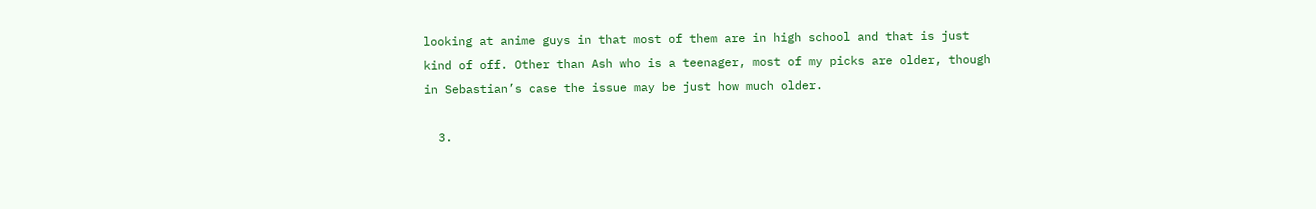looking at anime guys in that most of them are in high school and that is just kind of off. Other than Ash who is a teenager, most of my picks are older, though in Sebastian’s case the issue may be just how much older.

  3.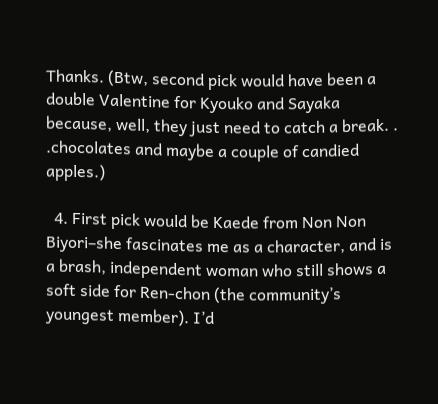Thanks. (Btw, second pick would have been a double Valentine for Kyouko and Sayaka because, well, they just need to catch a break. . .chocolates and maybe a couple of candied apples.)

  4. First pick would be Kaede from Non Non Biyori–she fascinates me as a character, and is a brash, independent woman who still shows a soft side for Ren-chon (the community’s youngest member). I’d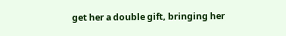get her a double gift, bringing her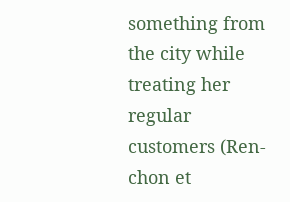something from the city while treating her regular customers (Ren-chon et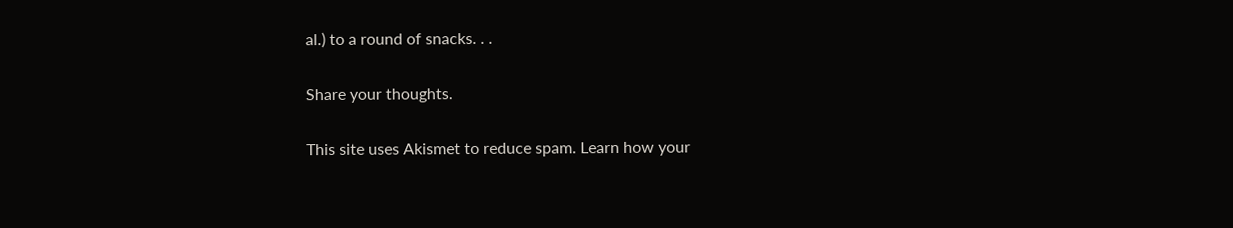al.) to a round of snacks. . .

Share your thoughts.

This site uses Akismet to reduce spam. Learn how your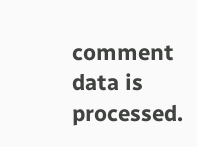comment data is processed.